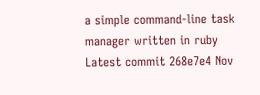a simple command-line task manager written in ruby
Latest commit 268e7e4 Nov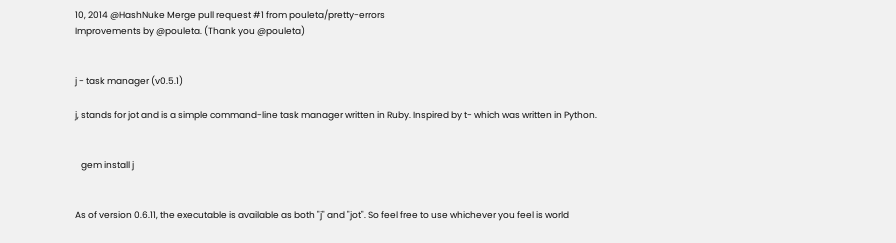10, 2014 @HashNuke Merge pull request #1 from pouleta/pretty-errors
Improvements by @pouleta. (Thank you @pouleta)


j - task manager (v0.5.1)

j, stands for jot and is a simple command-line task manager written in Ruby. Inspired by t- which was written in Python.


   gem install j


As of version 0.6.11, the executable is available as both "j" and "jot". So feel free to use whichever you feel is world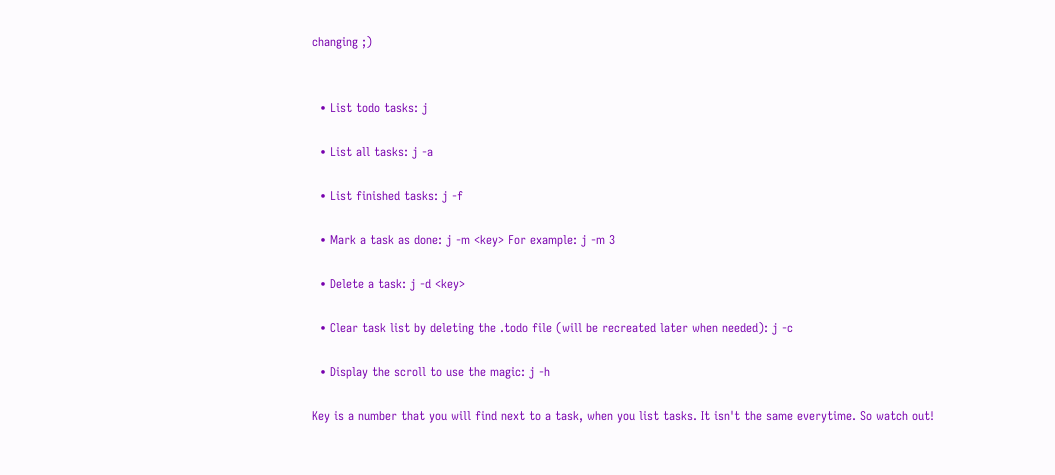changing ;)


  • List todo tasks: j

  • List all tasks: j -a

  • List finished tasks: j -f

  • Mark a task as done: j -m <key> For example: j -m 3

  • Delete a task: j -d <key>

  • Clear task list by deleting the .todo file (will be recreated later when needed): j -c

  • Display the scroll to use the magic: j -h

Key is a number that you will find next to a task, when you list tasks. It isn't the same everytime. So watch out!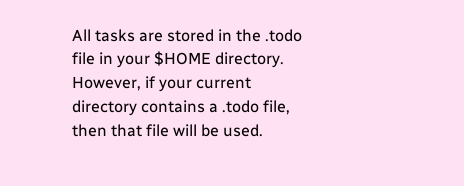All tasks are stored in the .todo file in your $HOME directory. However, if your current directory contains a .todo file, then that file will be used.